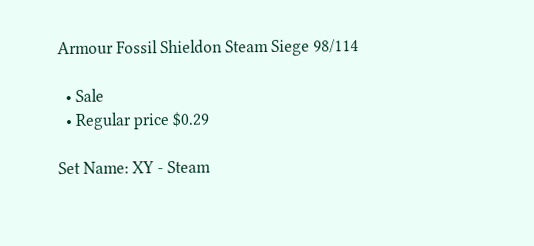Armour Fossil Shieldon Steam Siege 98/114

  • Sale
  • Regular price $0.29

Set Name: XY - Steam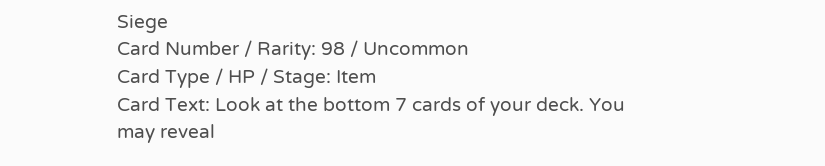Siege
Card Number / Rarity: 98 / Uncommon
Card Type / HP / Stage: Item
Card Text: Look at the bottom 7 cards of your deck. You may reveal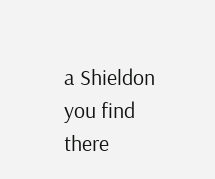a Shieldon you find there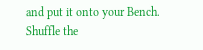and put it onto your Bench. Shuffle the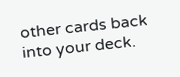other cards back into your deck.